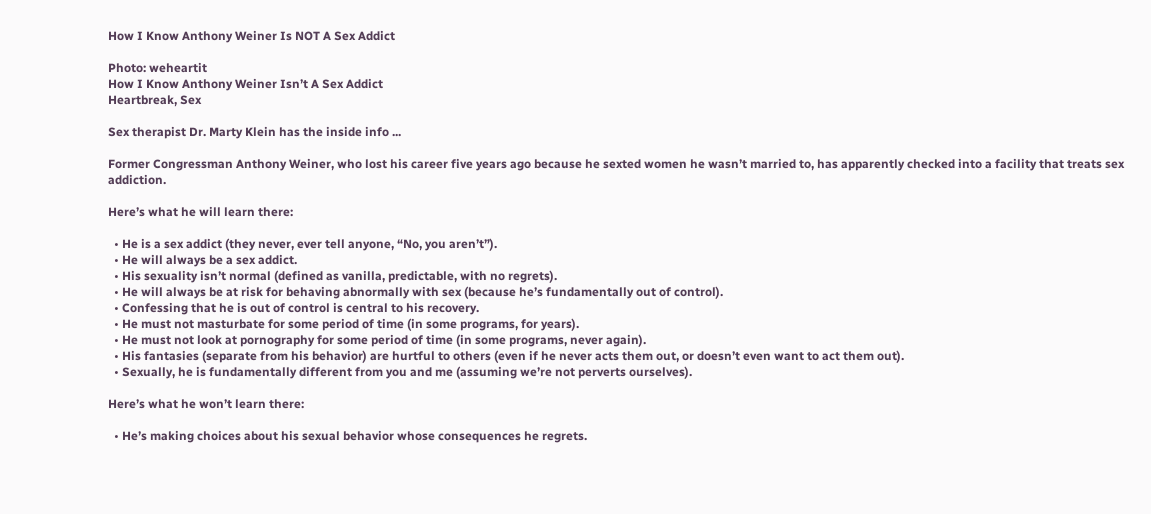How I Know Anthony Weiner Is NOT A Sex Addict

Photo: weheartit
How I Know Anthony Weiner Isn’t A Sex Addict
Heartbreak, Sex

Sex therapist Dr. Marty Klein has the inside info ...

Former Congressman Anthony Weiner, who lost his career five years ago because he sexted women he wasn’t married to, has apparently checked into a facility that treats sex addiction.

Here’s what he will learn there:

  • He is a sex addict (they never, ever tell anyone, “No, you aren’t”).
  • He will always be a sex addict.
  • His sexuality isn’t normal (defined as vanilla, predictable, with no regrets).
  • He will always be at risk for behaving abnormally with sex (because he’s fundamentally out of control).
  • Confessing that he is out of control is central to his recovery.
  • He must not masturbate for some period of time (in some programs, for years).
  • He must not look at pornography for some period of time (in some programs, never again).
  • His fantasies (separate from his behavior) are hurtful to others (even if he never acts them out, or doesn’t even want to act them out).
  • Sexually, he is fundamentally different from you and me (assuming we’re not perverts ourselves).

Here’s what he won’t learn there:

  • He’s making choices about his sexual behavior whose consequences he regrets.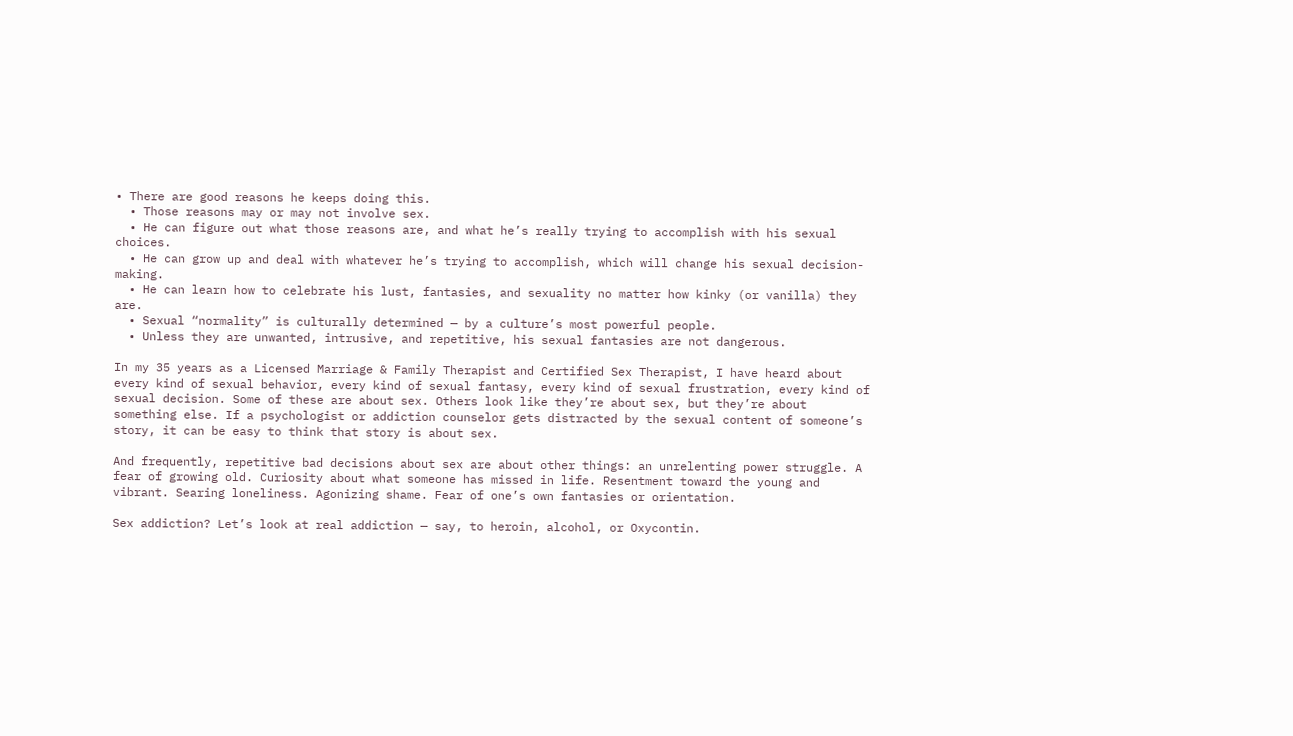• There are good reasons he keeps doing this.
  • Those reasons may or may not involve sex.
  • He can figure out what those reasons are, and what he’s really trying to accomplish with his sexual choices.
  • He can grow up and deal with whatever he’s trying to accomplish, which will change his sexual decision-making.
  • He can learn how to celebrate his lust, fantasies, and sexuality no matter how kinky (or vanilla) they are.
  • Sexual “normality” is culturally determined — by a culture’s most powerful people.
  • Unless they are unwanted, intrusive, and repetitive, his sexual fantasies are not dangerous.

In my 35 years as a Licensed Marriage & Family Therapist and Certified Sex Therapist, I have heard about every kind of sexual behavior, every kind of sexual fantasy, every kind of sexual frustration, every kind of sexual decision. Some of these are about sex. Others look like they’re about sex, but they’re about something else. If a psychologist or addiction counselor gets distracted by the sexual content of someone’s story, it can be easy to think that story is about sex.

And frequently, repetitive bad decisions about sex are about other things: an unrelenting power struggle. A fear of growing old. Curiosity about what someone has missed in life. Resentment toward the young and vibrant. Searing loneliness. Agonizing shame. Fear of one’s own fantasies or orientation.

Sex addiction? Let’s look at real addiction — say, to heroin, alcohol, or Oxycontin.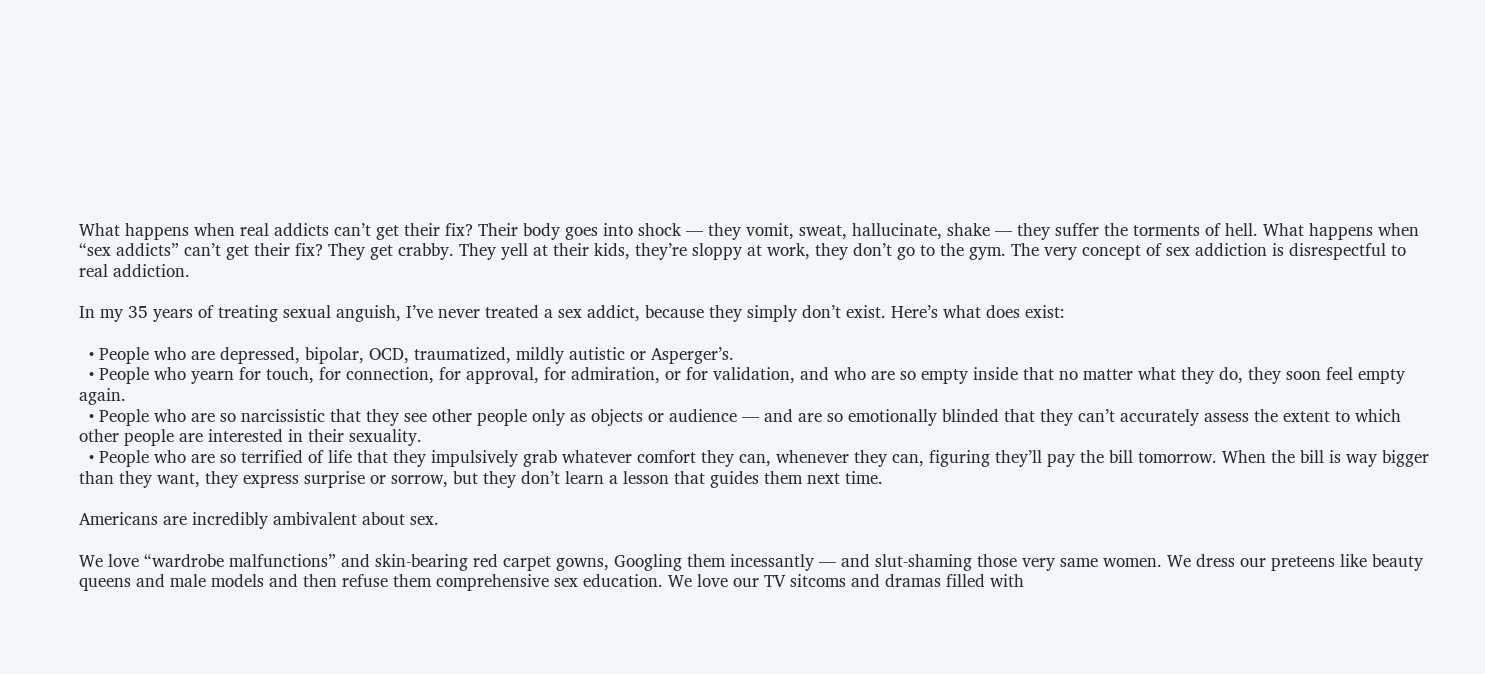What happens when real addicts can’t get their fix? Their body goes into shock — they vomit, sweat, hallucinate, shake — they suffer the torments of hell. What happens when “sex addicts” can’t get their fix? They get crabby. They yell at their kids, they’re sloppy at work, they don’t go to the gym. The very concept of sex addiction is disrespectful to real addiction.

In my 35 years of treating sexual anguish, I’ve never treated a sex addict, because they simply don’t exist. Here’s what does exist:

  • People who are depressed, bipolar, OCD, traumatized, mildly autistic or Asperger’s.
  • People who yearn for touch, for connection, for approval, for admiration, or for validation, and who are so empty inside that no matter what they do, they soon feel empty again.
  • People who are so narcissistic that they see other people only as objects or audience — and are so emotionally blinded that they can’t accurately assess the extent to which other people are interested in their sexuality.
  • People who are so terrified of life that they impulsively grab whatever comfort they can, whenever they can, figuring they’ll pay the bill tomorrow. When the bill is way bigger than they want, they express surprise or sorrow, but they don’t learn a lesson that guides them next time.

Americans are incredibly ambivalent about sex.

We love “wardrobe malfunctions” and skin-bearing red carpet gowns, Googling them incessantly — and slut-shaming those very same women. We dress our preteens like beauty queens and male models and then refuse them comprehensive sex education. We love our TV sitcoms and dramas filled with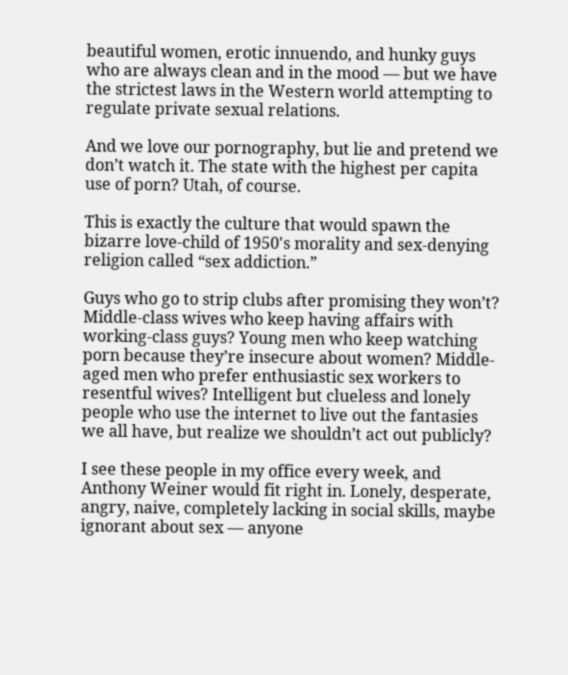beautiful women, erotic innuendo, and hunky guys who are always clean and in the mood — but we have the strictest laws in the Western world attempting to regulate private sexual relations.

And we love our pornography, but lie and pretend we don’t watch it. The state with the highest per capita use of porn? Utah, of course.

This is exactly the culture that would spawn the bizarre love-child of 1950's morality and sex-denying religion called “sex addiction.”

Guys who go to strip clubs after promising they won’t? Middle-class wives who keep having affairs with working-class guys? Young men who keep watching porn because they’re insecure about women? Middle-aged men who prefer enthusiastic sex workers to resentful wives? Intelligent but clueless and lonely people who use the internet to live out the fantasies we all have, but realize we shouldn’t act out publicly?

I see these people in my office every week, and Anthony Weiner would fit right in. Lonely, desperate, angry, naive, completely lacking in social skills, maybe ignorant about sex — anyone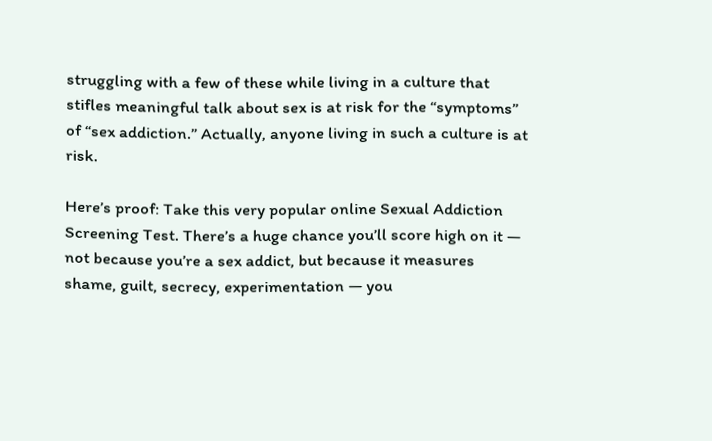struggling with a few of these while living in a culture that stifles meaningful talk about sex is at risk for the “symptoms” of “sex addiction.” Actually, anyone living in such a culture is at risk.

Here’s proof: Take this very popular online Sexual Addiction Screening Test. There’s a huge chance you’ll score high on it — not because you’re a sex addict, but because it measures shame, guilt, secrecy, experimentation — you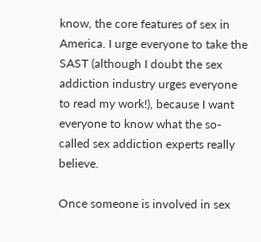know, the core features of sex in America. I urge everyone to take the SAST (although I doubt the sex addiction industry urges everyone to read my work!), because I want everyone to know what the so-called sex addiction experts really believe.

Once someone is involved in sex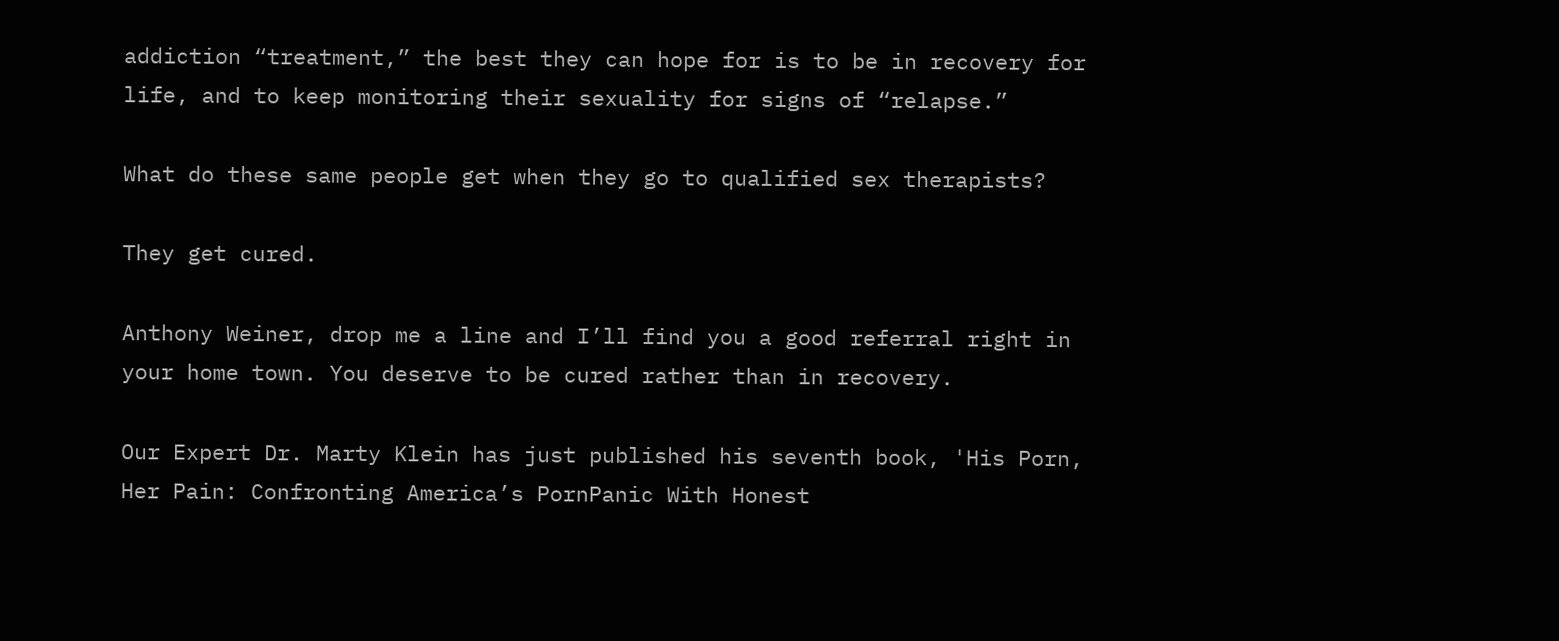addiction “treatment,” the best they can hope for is to be in recovery for life, and to keep monitoring their sexuality for signs of “relapse.”

What do these same people get when they go to qualified sex therapists?

They get cured.

Anthony Weiner, drop me a line and I’ll find you a good referral right in your home town. You deserve to be cured rather than in recovery.

Our Expert Dr. Marty Klein has just published his seventh book, 'His Porn, Her Pain: Confronting America’s PornPanic With Honest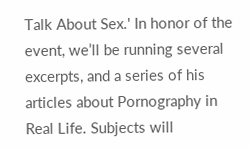Talk About Sex.' In honor of the event, we’ll be running several excerpts, and a series of his articles about Pornography in Real Life. Subjects will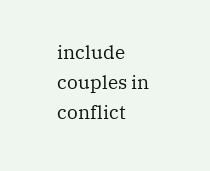include couples in conflict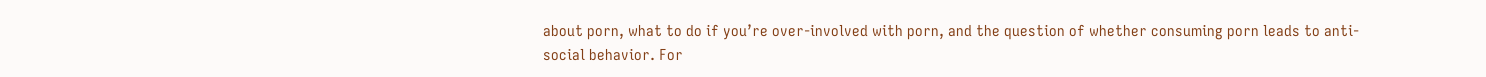about porn, what to do if you’re over-involved with porn, and the question of whether consuming porn leads to anti-social behavior. For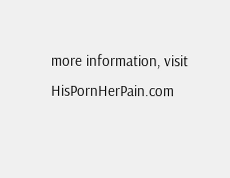more information, visit HisPornHerPain.com